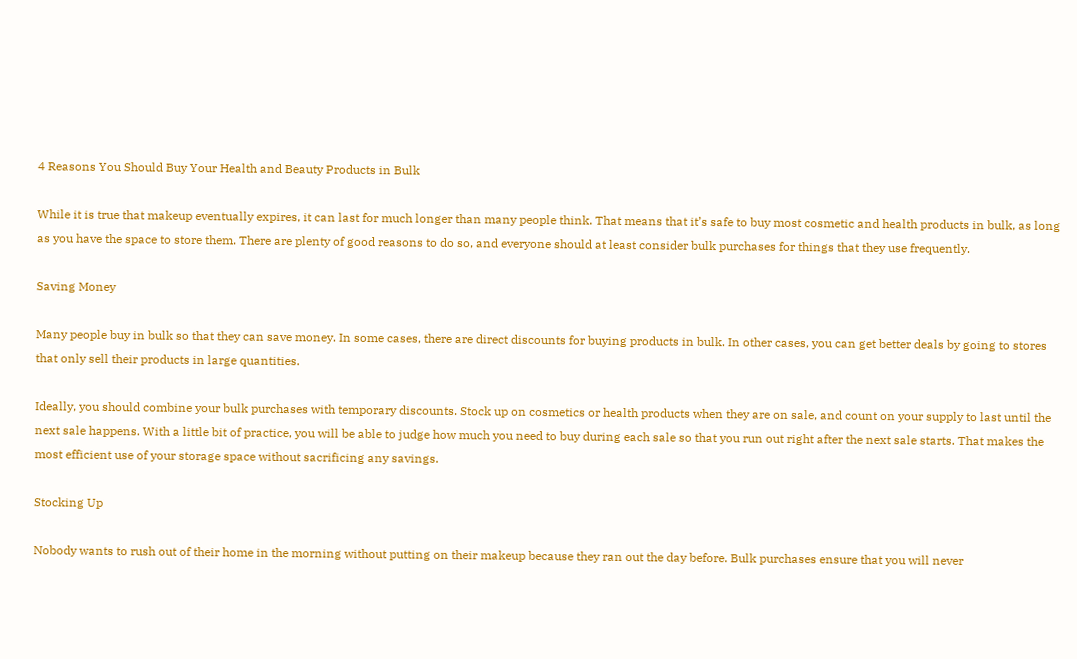4 Reasons You Should Buy Your Health and Beauty Products in Bulk

While it is true that makeup eventually expires, it can last for much longer than many people think. That means that it’s safe to buy most cosmetic and health products in bulk, as long as you have the space to store them. There are plenty of good reasons to do so, and everyone should at least consider bulk purchases for things that they use frequently.

Saving Money

Many people buy in bulk so that they can save money. In some cases, there are direct discounts for buying products in bulk. In other cases, you can get better deals by going to stores that only sell their products in large quantities.

Ideally, you should combine your bulk purchases with temporary discounts. Stock up on cosmetics or health products when they are on sale, and count on your supply to last until the next sale happens. With a little bit of practice, you will be able to judge how much you need to buy during each sale so that you run out right after the next sale starts. That makes the most efficient use of your storage space without sacrificing any savings.

Stocking Up

Nobody wants to rush out of their home in the morning without putting on their makeup because they ran out the day before. Bulk purchases ensure that you will never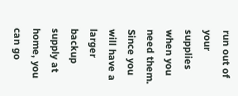run out of your supplies when you need them. Since you will have a larger backup supply at home, you can go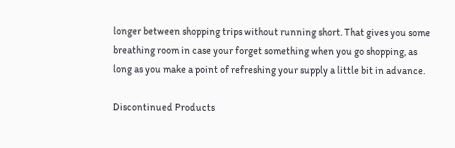longer between shopping trips without running short. That gives you some breathing room in case your forget something when you go shopping, as long as you make a point of refreshing your supply a little bit in advance.

Discontinued Products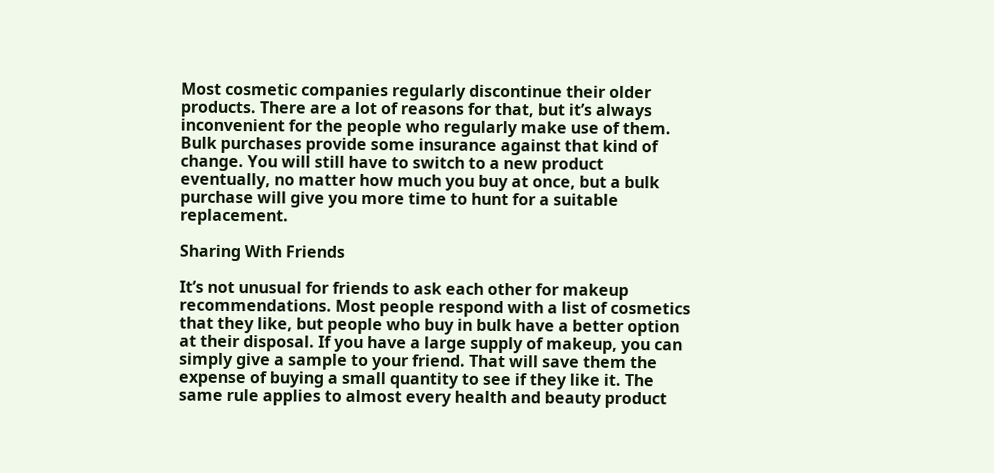Most cosmetic companies regularly discontinue their older products. There are a lot of reasons for that, but it’s always inconvenient for the people who regularly make use of them. Bulk purchases provide some insurance against that kind of change. You will still have to switch to a new product eventually, no matter how much you buy at once, but a bulk purchase will give you more time to hunt for a suitable replacement.

Sharing With Friends

It’s not unusual for friends to ask each other for makeup recommendations. Most people respond with a list of cosmetics that they like, but people who buy in bulk have a better option at their disposal. If you have a large supply of makeup, you can simply give a sample to your friend. That will save them the expense of buying a small quantity to see if they like it. The same rule applies to almost every health and beauty product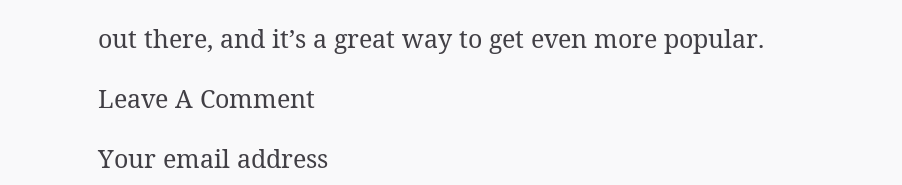out there, and it’s a great way to get even more popular.

Leave A Comment

Your email address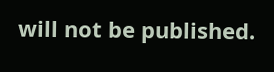will not be published.